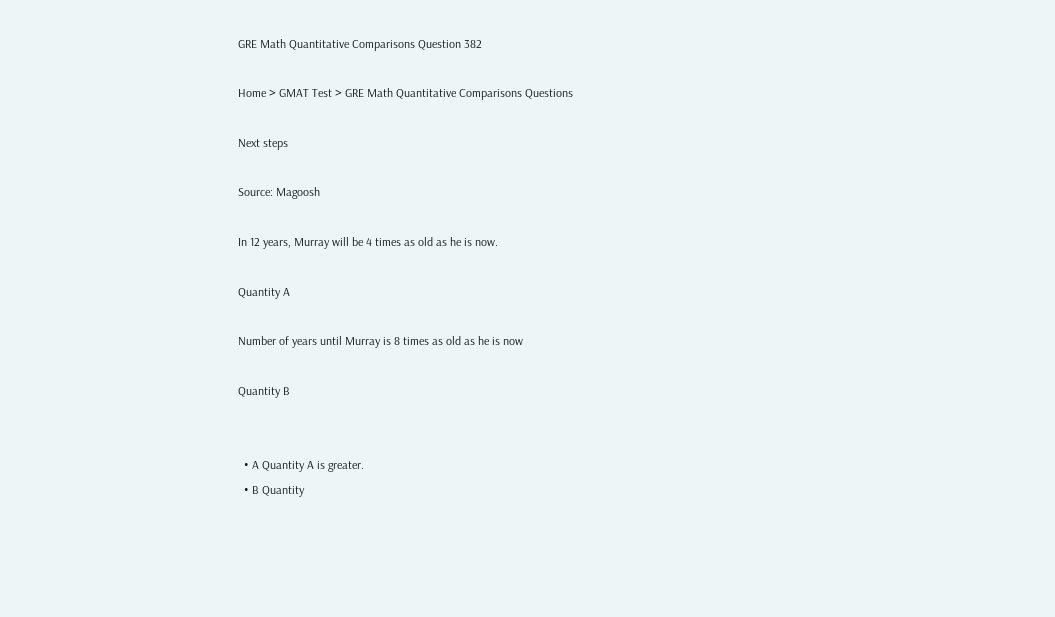GRE Math Quantitative Comparisons Question 382

Home > GMAT Test > GRE Math Quantitative Comparisons Questions

Next steps

Source: Magoosh

In 12 years, Murray will be 4 times as old as he is now.

Quantity A

Number of years until Murray is 8 times as old as he is now

Quantity B


  • A Quantity A is greater.
  • B Quantity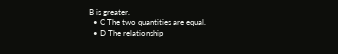B is greater.
  • C The two quantities are equal.
  • D The relationship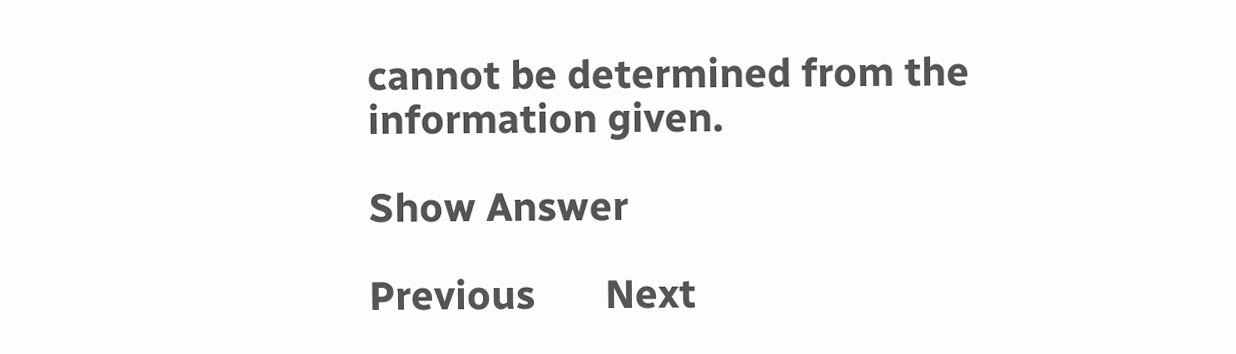cannot be determined from the information given.

Show Answer

Previous       Next